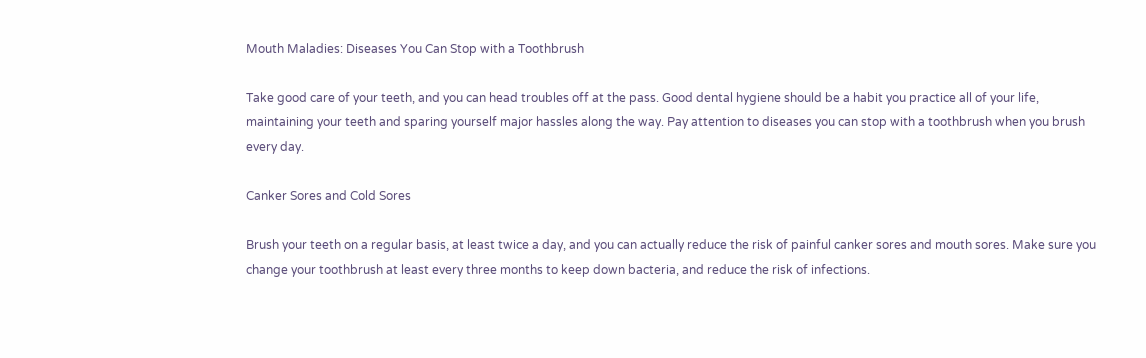Mouth Maladies: Diseases You Can Stop with a Toothbrush

Take good care of your teeth, and you can head troubles off at the pass. Good dental hygiene should be a habit you practice all of your life, maintaining your teeth and sparing yourself major hassles along the way. Pay attention to diseases you can stop with a toothbrush when you brush every day.

Canker Sores and Cold Sores

Brush your teeth on a regular basis, at least twice a day, and you can actually reduce the risk of painful canker sores and mouth sores. Make sure you change your toothbrush at least every three months to keep down bacteria, and reduce the risk of infections.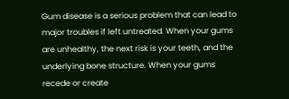Gum disease is a serious problem that can lead to major troubles if left untreated. When your gums are unhealthy, the next risk is your teeth, and the underlying bone structure. When your gums recede or create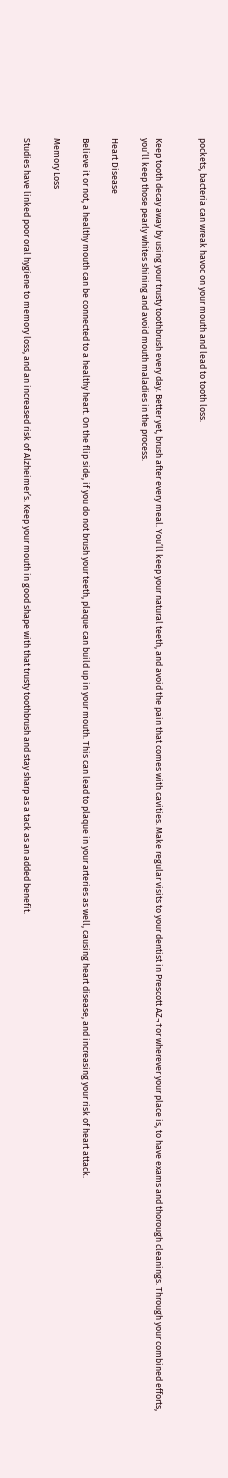pockets, bacteria can wreak havoc on your mouth and lead to tooth loss.


Keep tooth decay away by using your trusty toothbrush every day. Better yet, brush after every meal. You’ll keep your natural teeth, and avoid the pain that comes with cavities. Make regular visits to your dentist in Prescott AZ¬†or wherever your place is, to have exams and thorough cleanings. Through your combined efforts, you’ll keep those pearly whites shining and avoid mouth maladies in the process.

Heart Disease

Believe it or not, a healthy mouth can be connected to a healthy heart. On the flip side, if you do not brush your teeth, plaque can build up in your mouth. This can lead to plaque in your arteries as well, causing heart disease, and increasing your risk of heart attack.

Memory Loss

Studies have linked poor oral hygiene to memory loss, and an increased risk of Alzheimer’s. Keep your mouth in good shape with that trusty toothbrush and stay sharp as a tack as an added benefit.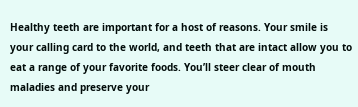Healthy teeth are important for a host of reasons. Your smile is your calling card to the world, and teeth that are intact allow you to eat a range of your favorite foods. You’ll steer clear of mouth maladies and preserve your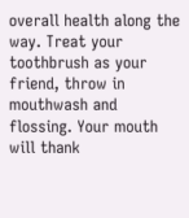overall health along the way. Treat your toothbrush as your friend, throw in mouthwash and flossing. Your mouth will thank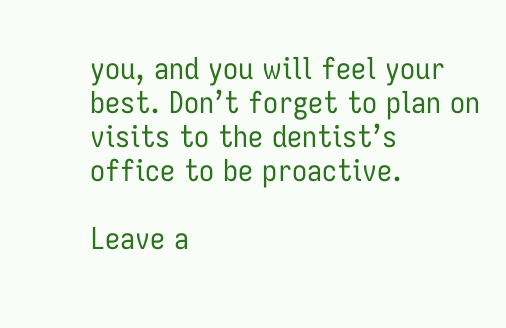you, and you will feel your best. Don’t forget to plan on visits to the dentist’s office to be proactive.

Leave a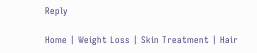Reply

Home | Weight Loss | Skin Treatment | Hair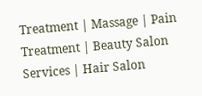Treatment | Massage | Pain Treatment | Beauty Salon Services | Hair Salon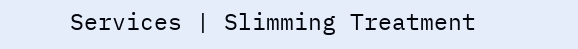Services | Slimming Treatment